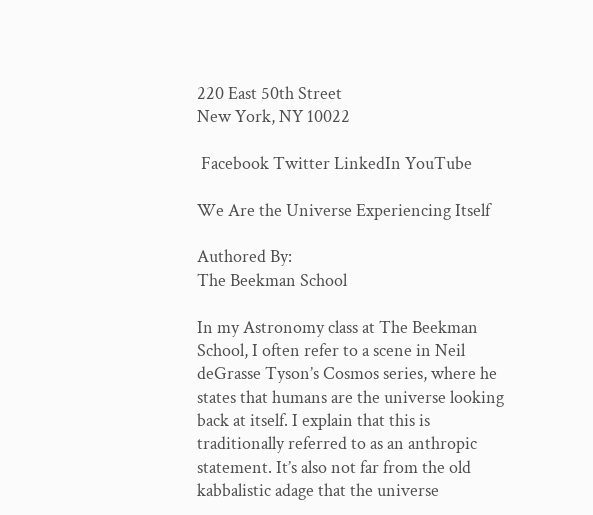220 East 50th Street
New York, NY 10022

 Facebook Twitter LinkedIn YouTube

We Are the Universe Experiencing Itself

Authored By:
The Beekman School

In my Astronomy class at The Beekman School, I often refer to a scene in Neil deGrasse Tyson’s Cosmos series, where he states that humans are the universe looking back at itself. I explain that this is traditionally referred to as an anthropic statement. It’s also not far from the old kabbalistic adage that the universe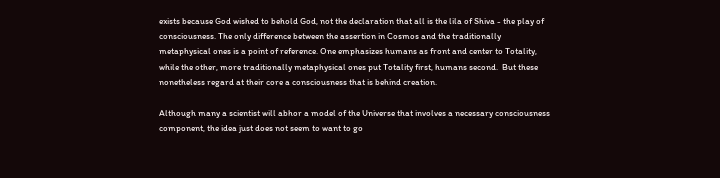exists because God wished to behold God, not the declaration that all is the lila of Shiva - the play of consciousness. The only difference between the assertion in Cosmos and the traditionally metaphysical ones is a point of reference. One emphasizes humans as front and center to Totality, while the other, more traditionally metaphysical ones put Totality first, humans second.  But these nonetheless regard at their core a consciousness that is behind creation.

Although many a scientist will abhor a model of the Universe that involves a necessary consciousness component, the idea just does not seem to want to go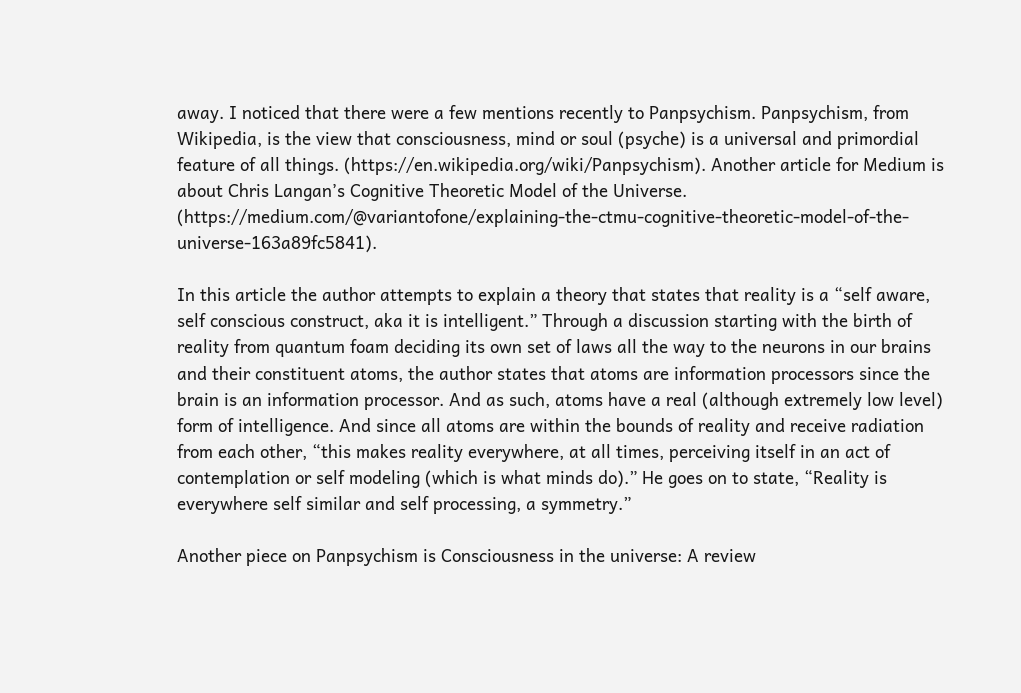away. I noticed that there were a few mentions recently to Panpsychism. Panpsychism, from Wikipedia, is the view that consciousness, mind or soul (psyche) is a universal and primordial feature of all things. (https://en.wikipedia.org/wiki/Panpsychism). Another article for Medium is about Chris Langan’s Cognitive Theoretic Model of the Universe. (https://medium.com/@variantofone/explaining-the-ctmu-cognitive-theoretic-model-of-the-universe-163a89fc5841).

In this article the author attempts to explain a theory that states that reality is a “self aware, self conscious construct, aka it is intelligent.” Through a discussion starting with the birth of reality from quantum foam deciding its own set of laws all the way to the neurons in our brains and their constituent atoms, the author states that atoms are information processors since the brain is an information processor. And as such, atoms have a real (although extremely low level) form of intelligence. And since all atoms are within the bounds of reality and receive radiation from each other, “this makes reality everywhere, at all times, perceiving itself in an act of contemplation or self modeling (which is what minds do).” He goes on to state, “Reality is everywhere self similar and self processing, a symmetry.”

Another piece on Panpsychism is Consciousness in the universe: A review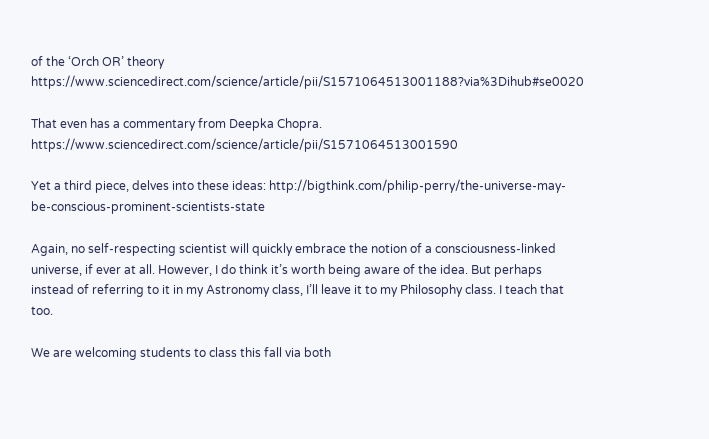of the ‘Orch OR’ theory https://www.sciencedirect.com/science/article/pii/S1571064513001188?via%3Dihub#se0020

That even has a commentary from Deepka Chopra. https://www.sciencedirect.com/science/article/pii/S1571064513001590

Yet a third piece, delves into these ideas: http://bigthink.com/philip-perry/the-universe-may-be-conscious-prominent-scientists-state

Again, no self-respecting scientist will quickly embrace the notion of a consciousness-linked universe, if ever at all. However, I do think it’s worth being aware of the idea. But perhaps instead of referring to it in my Astronomy class, I’ll leave it to my Philosophy class. I teach that too.

We are welcoming students to class this fall via both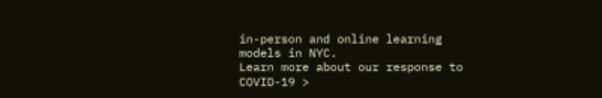in-person and online learning models in NYC.
Learn more about our response to COVID-19 >